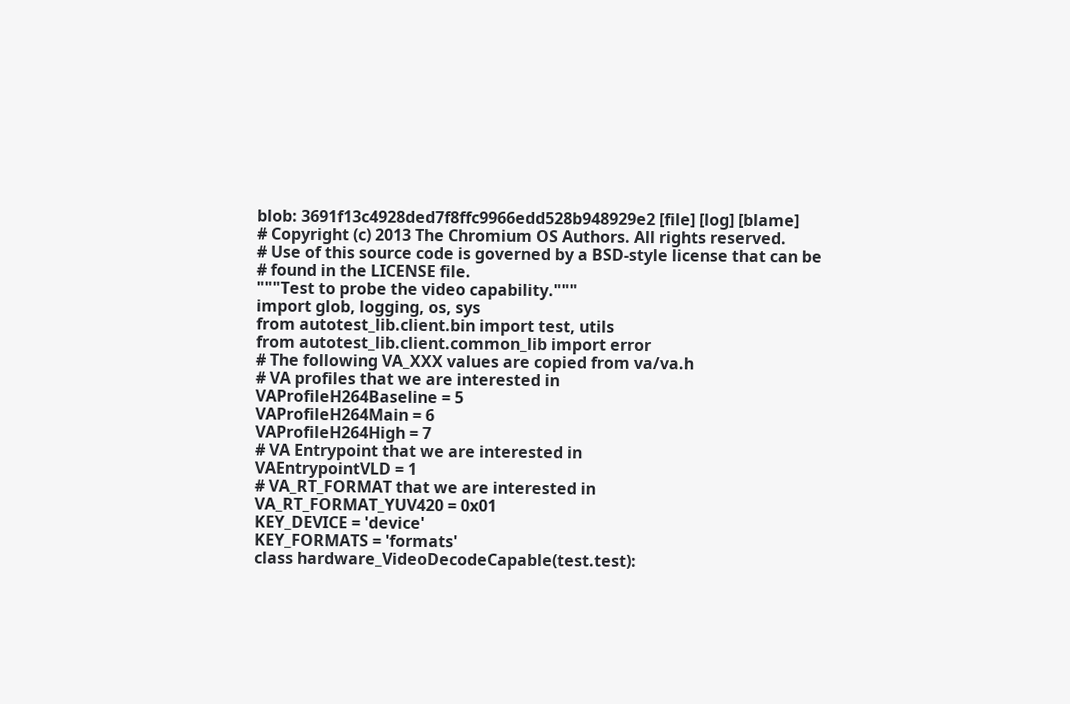blob: 3691f13c4928ded7f8ffc9966edd528b948929e2 [file] [log] [blame]
# Copyright (c) 2013 The Chromium OS Authors. All rights reserved.
# Use of this source code is governed by a BSD-style license that can be
# found in the LICENSE file.
"""Test to probe the video capability."""
import glob, logging, os, sys
from autotest_lib.client.bin import test, utils
from autotest_lib.client.common_lib import error
# The following VA_XXX values are copied from va/va.h
# VA profiles that we are interested in
VAProfileH264Baseline = 5
VAProfileH264Main = 6
VAProfileH264High = 7
# VA Entrypoint that we are interested in
VAEntrypointVLD = 1
# VA_RT_FORMAT that we are interested in
VA_RT_FORMAT_YUV420 = 0x01
KEY_DEVICE = 'device'
KEY_FORMATS = 'formats'
class hardware_VideoDecodeCapable(test.test):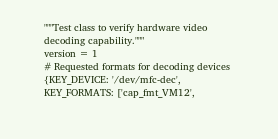"""Test class to verify hardware video decoding capability."""
version = 1
# Requested formats for decoding devices
{KEY_DEVICE: '/dev/mfc-dec',
KEY_FORMATS: ['cap_fmt_VM12',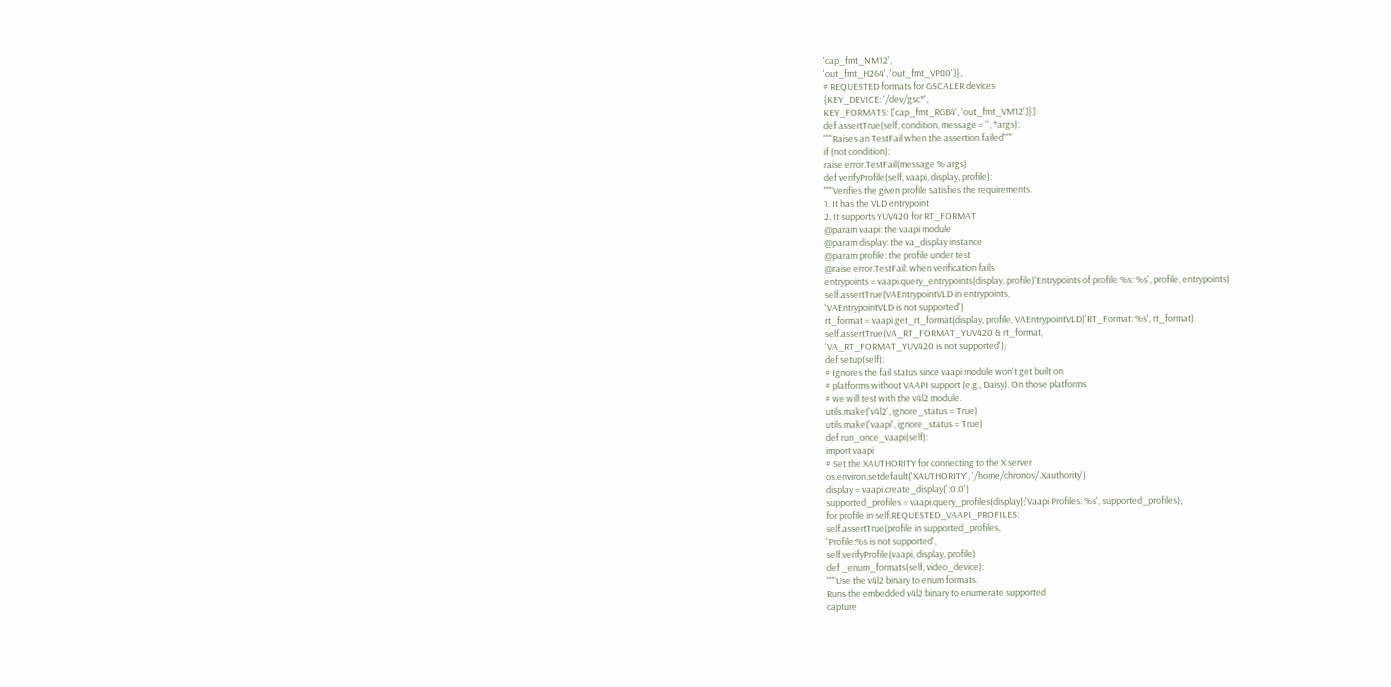'cap_fmt_NM12',
'out_fmt_H264', 'out_fmt_VP80']},
# REQUESTED formats for GSCALER devices
{KEY_DEVICE: '/dev/gsc*',
KEY_FORMATS: ['cap_fmt_RGB4', 'out_fmt_VM12']}]
def assertTrue(self, condition, message = '', *args):
"""Raises an TestFail when the assertion failed"""
if (not condition):
raise error.TestFail(message % args)
def verifyProfile(self, vaapi, display, profile):
"""Verifies the given profile satisfies the requirements.
1. It has the VLD entrypoint
2. It supports YUV420 for RT_FORMAT
@param vaapi: the vaapi module
@param display: the va_display instance
@param profile: the profile under test
@raise error.TestFail: when verification fails
entrypoints = vaapi.query_entrypoints(display, profile)'Entrypoints of profile %s: %s', profile, entrypoints)
self.assertTrue(VAEntrypointVLD in entrypoints,
'VAEntrypointVLD is not supported')
rt_format = vaapi.get_rt_format(display, profile, VAEntrypointVLD)'RT_Format: %s', rt_format)
self.assertTrue(VA_RT_FORMAT_YUV420 & rt_format,
'VA_RT_FORMAT_YUV420 is not supported');
def setup(self):
# Ignores the fail status since vaapi module won't get built on
# platforms without VAAPI support (e.g., Daisy). On those platforms
# we will test with the v4l2 module.
utils.make('v4l2', ignore_status = True)
utils.make('vaapi', ignore_status = True)
def run_once_vaapi(self):
import vaapi
# Set the XAUTHORITY for connecting to the X server
os.environ.setdefault('XAUTHORITY', '/home/chronos/.Xauthority')
display = vaapi.create_display(':0.0')
supported_profiles = vaapi.query_profiles(display);'Vaapi Profiles: %s', supported_profiles);
for profile in self.REQUESTED_VAAPI_PROFILES:
self.assertTrue(profile in supported_profiles,
'Profile:%s is not supported',
self.verifyProfile(vaapi, display, profile)
def _enum_formats(self, video_device):
"""Use the v4l2 binary to enum formats.
Runs the embedded v4l2 binary to enumerate supported
capture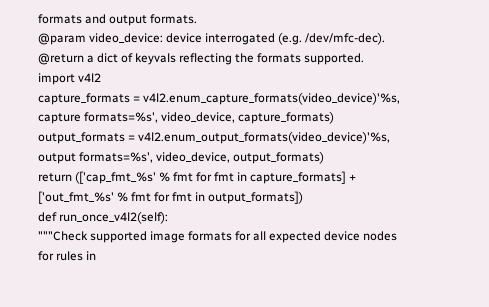formats and output formats.
@param video_device: device interrogated (e.g. /dev/mfc-dec).
@return a dict of keyvals reflecting the formats supported.
import v4l2
capture_formats = v4l2.enum_capture_formats(video_device)'%s, capture formats=%s', video_device, capture_formats)
output_formats = v4l2.enum_output_formats(video_device)'%s, output formats=%s', video_device, output_formats)
return (['cap_fmt_%s' % fmt for fmt in capture_formats] +
['out_fmt_%s' % fmt for fmt in output_formats])
def run_once_v4l2(self):
"""Check supported image formats for all expected device nodes
for rules in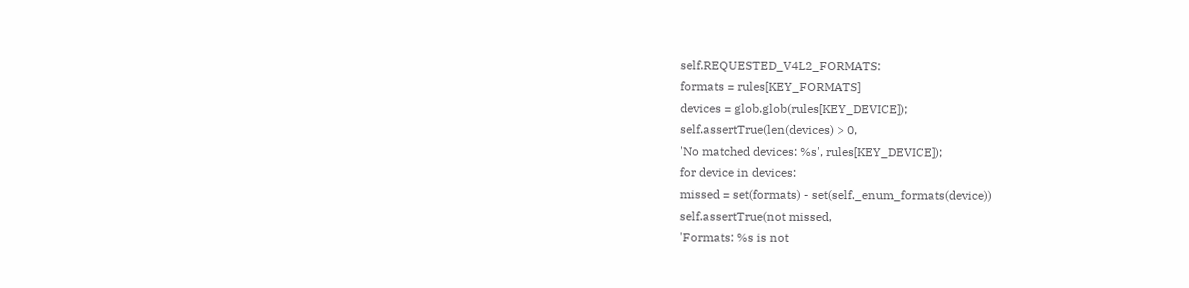self.REQUESTED_V4L2_FORMATS:
formats = rules[KEY_FORMATS]
devices = glob.glob(rules[KEY_DEVICE]);
self.assertTrue(len(devices) > 0,
'No matched devices: %s', rules[KEY_DEVICE]);
for device in devices:
missed = set(formats) - set(self._enum_formats(device))
self.assertTrue(not missed,
'Formats: %s is not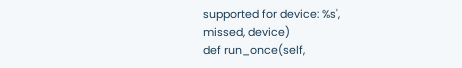supported for device: %s',
missed, device)
def run_once(self,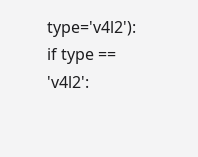type='v4l2'):
if type == 'v4l2':